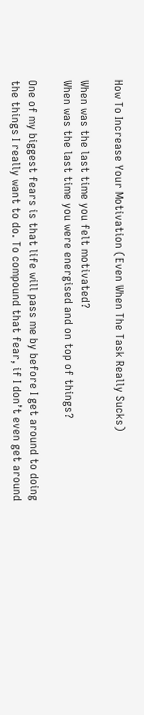How To Increase Your Motivation (Even When The Task Really Sucks)

When was the last time you felt motivated?
When was the last time you were energised and on top of things?

One of my biggest fears is that life will pass me by before I get around to doing the things I really want to do. To compound that fear, if I don’t even get around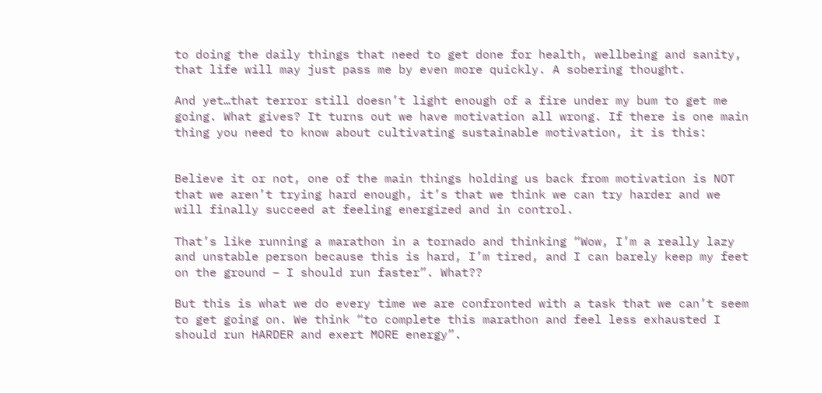to doing the daily things that need to get done for health, wellbeing and sanity, that life will may just pass me by even more quickly. A sobering thought.

And yet…that terror still doesn’t light enough of a fire under my bum to get me going. What gives? It turns out we have motivation all wrong. If there is one main thing you need to know about cultivating sustainable motivation, it is this:


Believe it or not, one of the main things holding us back from motivation is NOT that we aren’t trying hard enough, it’s that we think we can try harder and we will finally succeed at feeling energized and in control.

That’s like running a marathon in a tornado and thinking “Wow, I’m a really lazy and unstable person because this is hard, I’m tired, and I can barely keep my feet on the ground – I should run faster”. What??

But this is what we do every time we are confronted with a task that we can’t seem to get going on. We think “to complete this marathon and feel less exhausted I should run HARDER and exert MORE energy”.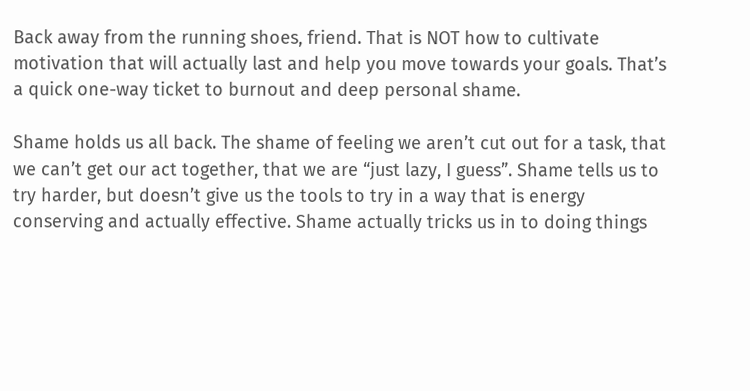Back away from the running shoes, friend. That is NOT how to cultivate motivation that will actually last and help you move towards your goals. That’s a quick one-way ticket to burnout and deep personal shame.

Shame holds us all back. The shame of feeling we aren’t cut out for a task, that we can’t get our act together, that we are “just lazy, I guess”. Shame tells us to try harder, but doesn’t give us the tools to try in a way that is energy conserving and actually effective. Shame actually tricks us in to doing things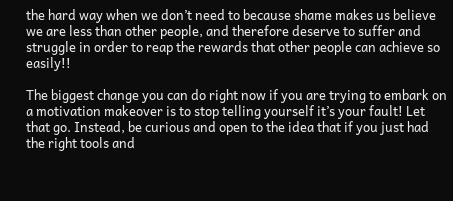the hard way when we don’t need to because shame makes us believe we are less than other people, and therefore deserve to suffer and struggle in order to reap the rewards that other people can achieve so easily!!

The biggest change you can do right now if you are trying to embark on a motivation makeover is to stop telling yourself it’s your fault! Let that go. Instead, be curious and open to the idea that if you just had the right tools and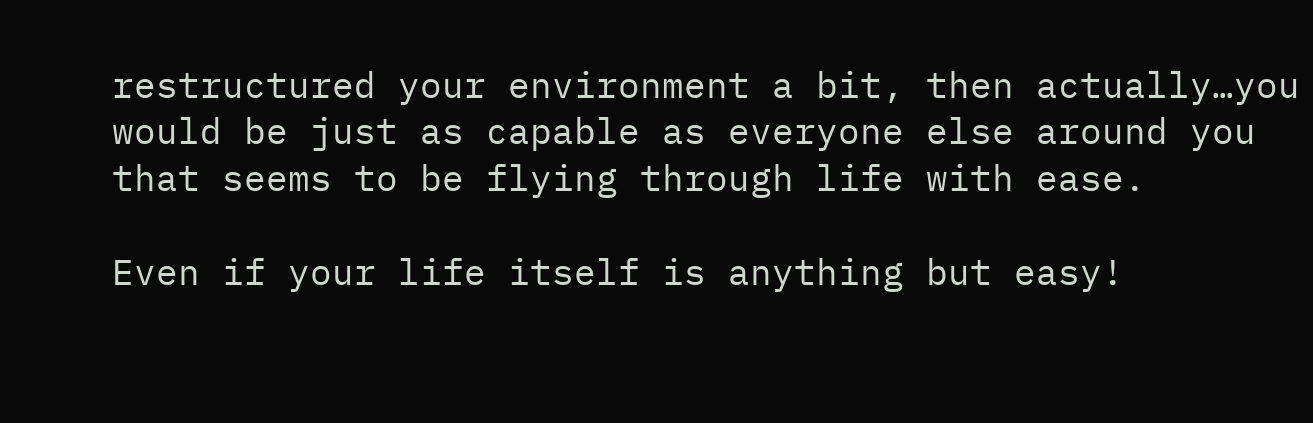restructured your environment a bit, then actually…you would be just as capable as everyone else around you that seems to be flying through life with ease.

Even if your life itself is anything but easy!